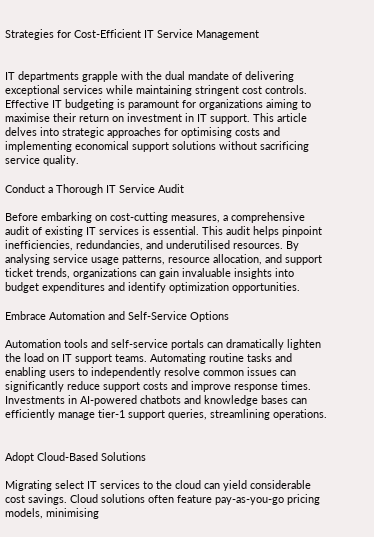Strategies for Cost-Efficient IT Service Management


IT departments grapple with the dual mandate of delivering exceptional services while maintaining stringent cost controls. Effective IT budgeting is paramount for organizations aiming to maximise their return on investment in IT support. This article delves into strategic approaches for optimising costs and implementing economical support solutions without sacrificing service quality.

Conduct a Thorough IT Service Audit

Before embarking on cost-cutting measures, a comprehensive audit of existing IT services is essential. This audit helps pinpoint inefficiencies, redundancies, and underutilised resources. By analysing service usage patterns, resource allocation, and support ticket trends, organizations can gain invaluable insights into budget expenditures and identify optimization opportunities.

Embrace Automation and Self-Service Options

Automation tools and self-service portals can dramatically lighten the load on IT support teams. Automating routine tasks and enabling users to independently resolve common issues can significantly reduce support costs and improve response times. Investments in AI-powered chatbots and knowledge bases can efficiently manage tier-1 support queries, streamlining operations.


Adopt Cloud-Based Solutions

Migrating select IT services to the cloud can yield considerable cost savings. Cloud solutions often feature pay-as-you-go pricing models, minimising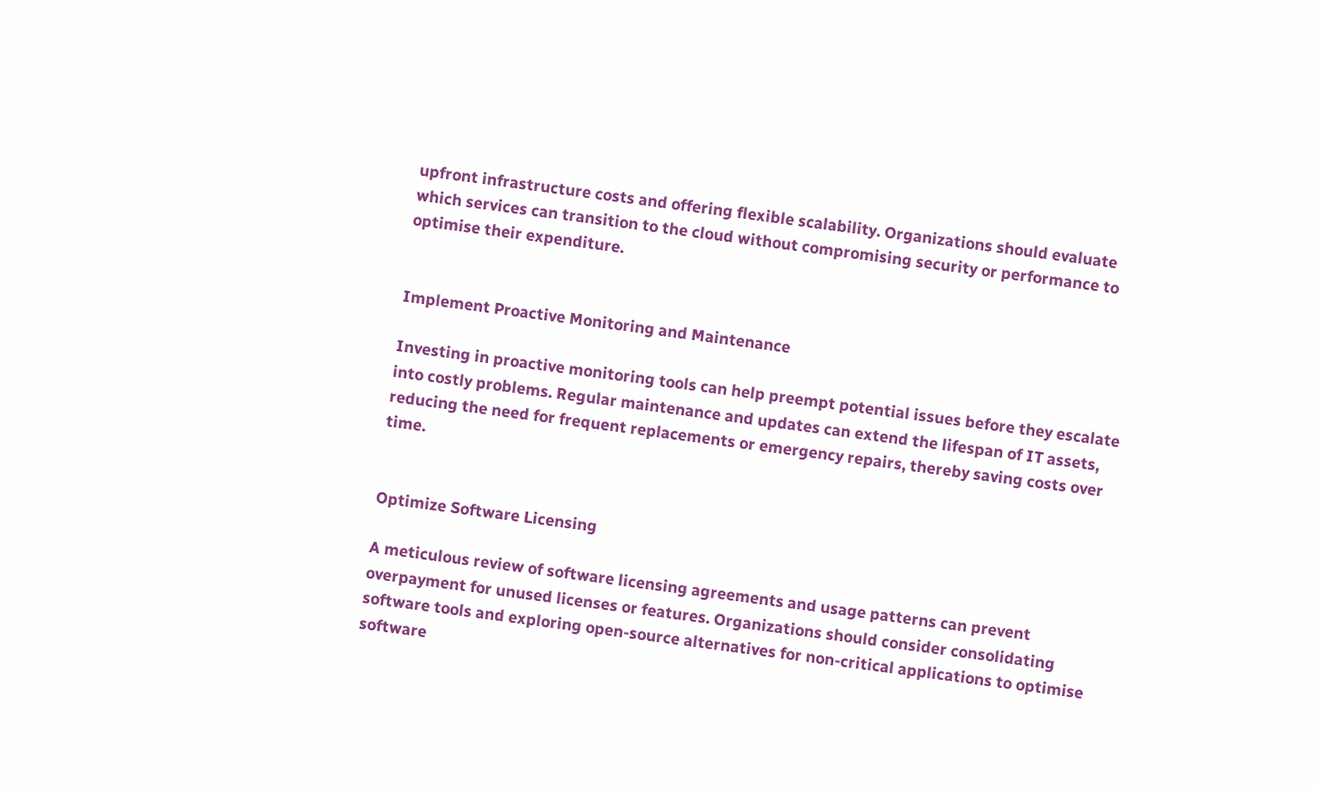upfront infrastructure costs and offering flexible scalability. Organizations should evaluate which services can transition to the cloud without compromising security or performance to optimise their expenditure.


Implement Proactive Monitoring and Maintenance

Investing in proactive monitoring tools can help preempt potential issues before they escalate into costly problems. Regular maintenance and updates can extend the lifespan of IT assets, reducing the need for frequent replacements or emergency repairs, thereby saving costs over time.


Optimize Software Licensing

A meticulous review of software licensing agreements and usage patterns can prevent overpayment for unused licenses or features. Organizations should consider consolidating software tools and exploring open-source alternatives for non-critical applications to optimise software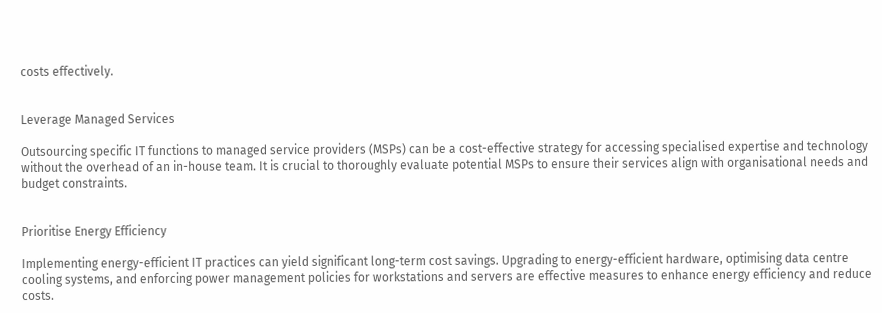costs effectively.


Leverage Managed Services

Outsourcing specific IT functions to managed service providers (MSPs) can be a cost-effective strategy for accessing specialised expertise and technology without the overhead of an in-house team. It is crucial to thoroughly evaluate potential MSPs to ensure their services align with organisational needs and budget constraints.


Prioritise Energy Efficiency

Implementing energy-efficient IT practices can yield significant long-term cost savings. Upgrading to energy-efficient hardware, optimising data centre cooling systems, and enforcing power management policies for workstations and servers are effective measures to enhance energy efficiency and reduce costs.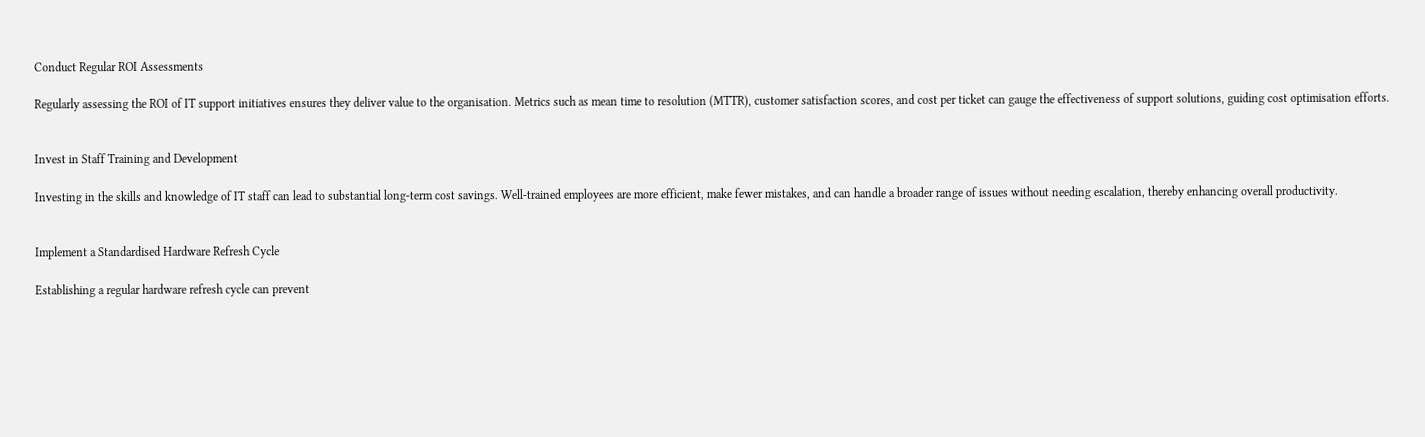Conduct Regular ROI Assessments

Regularly assessing the ROI of IT support initiatives ensures they deliver value to the organisation. Metrics such as mean time to resolution (MTTR), customer satisfaction scores, and cost per ticket can gauge the effectiveness of support solutions, guiding cost optimisation efforts.


Invest in Staff Training and Development

Investing in the skills and knowledge of IT staff can lead to substantial long-term cost savings. Well-trained employees are more efficient, make fewer mistakes, and can handle a broader range of issues without needing escalation, thereby enhancing overall productivity.


Implement a Standardised Hardware Refresh Cycle

Establishing a regular hardware refresh cycle can prevent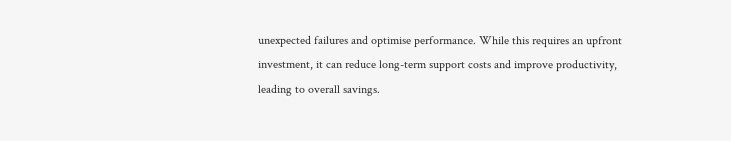unexpected failures and optimise performance. While this requires an upfront investment, it can reduce long-term support costs and improve productivity, leading to overall savings.